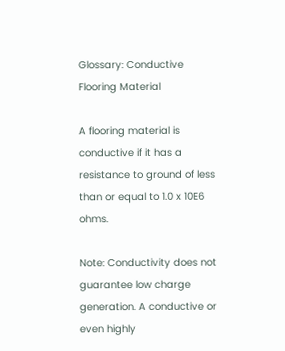Glossary: Conductive Flooring Material

A flooring material is conductive if it has a resistance to ground of less than or equal to 1.0 x 10E6 ohms.

Note: Conductivity does not guarantee low charge generation. A conductive or even highly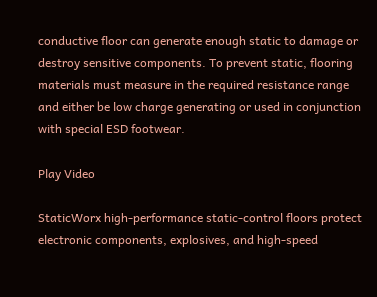conductive floor can generate enough static to damage or destroy sensitive components. To prevent static, flooring materials must measure in the required resistance range and either be low charge generating or used in conjunction with special ESD footwear.

Play Video

StaticWorx high-performance static-control floors protect electronic components, explosives, and high-speed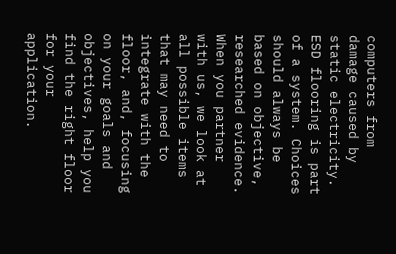computers from damage caused by static electricity. ESD flooring is part of a system. Choices should always be based on objective, researched evidence. When you partner with us, we look at all possible items that may need to integrate with the floor, and, focusing on your goals and objectives, help you find the right floor for your application.